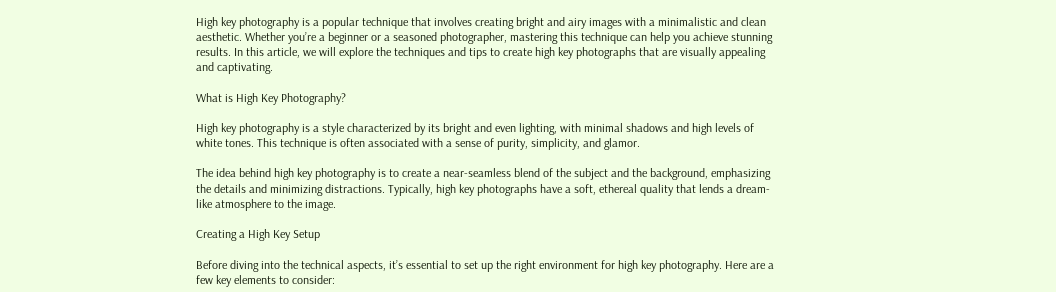High key photography is a popular technique that involves creating bright and airy images with a minimalistic and clean aesthetic. Whether you’re a beginner or a seasoned photographer, mastering this technique can help you achieve stunning results. In this article, we will explore the techniques and tips to create high key photographs that are visually appealing and captivating.

What is High Key Photography?

High key photography is a style characterized by its bright and even lighting, with minimal shadows and high levels of white tones. This technique is often associated with a sense of purity, simplicity, and glamor.

The idea behind high key photography is to create a near-seamless blend of the subject and the background, emphasizing the details and minimizing distractions. Typically, high key photographs have a soft, ethereal quality that lends a dream-like atmosphere to the image.

Creating a High Key Setup

Before diving into the technical aspects, it’s essential to set up the right environment for high key photography. Here are a few key elements to consider: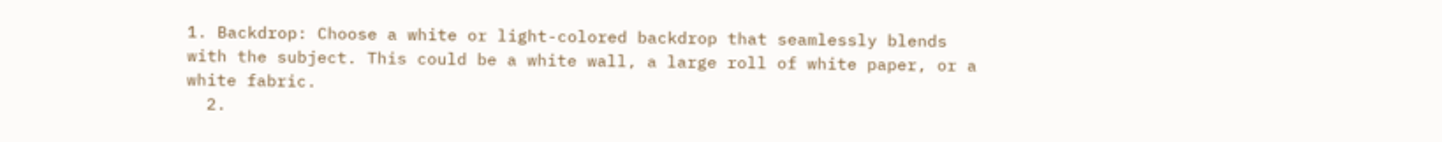1. Backdrop: Choose a white or light-colored backdrop that seamlessly blends with the subject. This could be a white wall, a large roll of white paper, or a white fabric.
  2.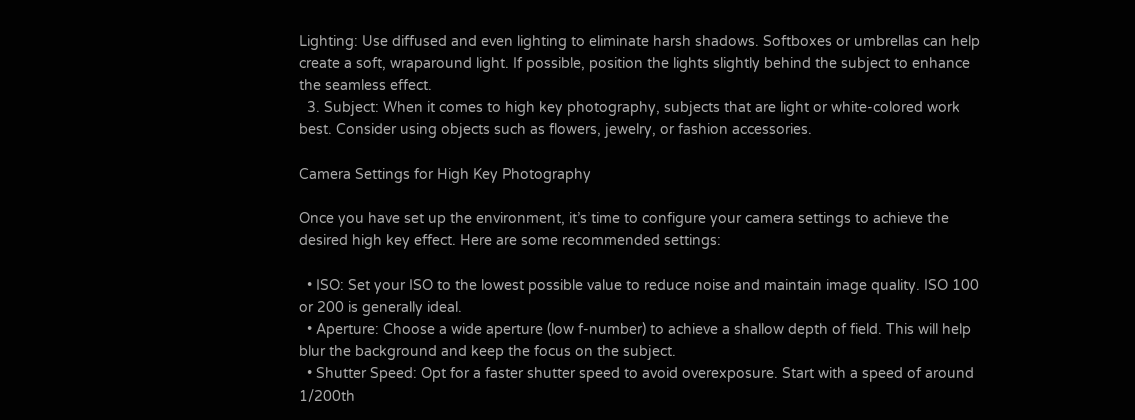Lighting: Use diffused and even lighting to eliminate harsh shadows. Softboxes or umbrellas can help create a soft, wraparound light. If possible, position the lights slightly behind the subject to enhance the seamless effect.
  3. Subject: When it comes to high key photography, subjects that are light or white-colored work best. Consider using objects such as flowers, jewelry, or fashion accessories.

Camera Settings for High Key Photography

Once you have set up the environment, it’s time to configure your camera settings to achieve the desired high key effect. Here are some recommended settings:

  • ISO: Set your ISO to the lowest possible value to reduce noise and maintain image quality. ISO 100 or 200 is generally ideal.
  • Aperture: Choose a wide aperture (low f-number) to achieve a shallow depth of field. This will help blur the background and keep the focus on the subject.
  • Shutter Speed: Opt for a faster shutter speed to avoid overexposure. Start with a speed of around 1/200th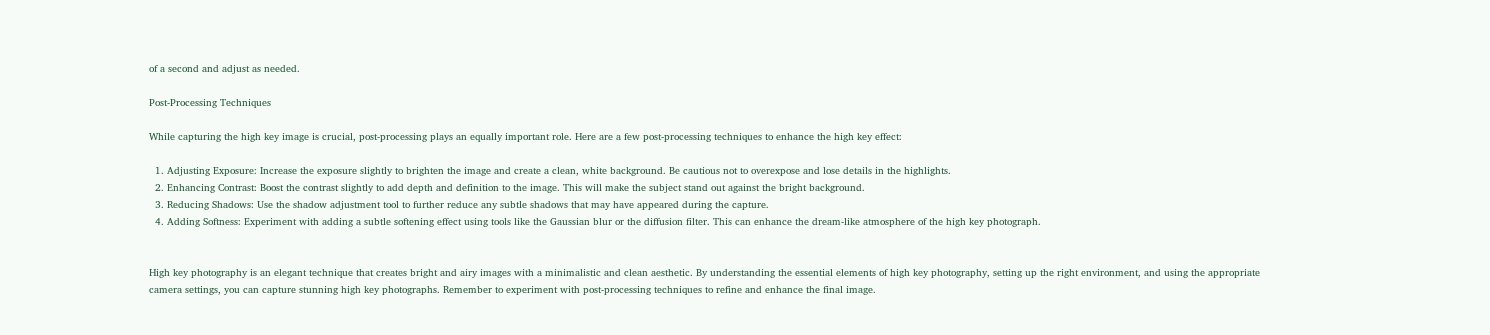of a second and adjust as needed.

Post-Processing Techniques

While capturing the high key image is crucial, post-processing plays an equally important role. Here are a few post-processing techniques to enhance the high key effect:

  1. Adjusting Exposure: Increase the exposure slightly to brighten the image and create a clean, white background. Be cautious not to overexpose and lose details in the highlights.
  2. Enhancing Contrast: Boost the contrast slightly to add depth and definition to the image. This will make the subject stand out against the bright background.
  3. Reducing Shadows: Use the shadow adjustment tool to further reduce any subtle shadows that may have appeared during the capture.
  4. Adding Softness: Experiment with adding a subtle softening effect using tools like the Gaussian blur or the diffusion filter. This can enhance the dream-like atmosphere of the high key photograph.


High key photography is an elegant technique that creates bright and airy images with a minimalistic and clean aesthetic. By understanding the essential elements of high key photography, setting up the right environment, and using the appropriate camera settings, you can capture stunning high key photographs. Remember to experiment with post-processing techniques to refine and enhance the final image.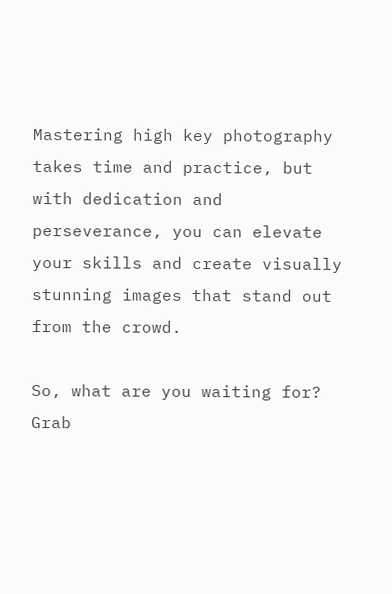Mastering high key photography takes time and practice, but with dedication and perseverance, you can elevate your skills and create visually stunning images that stand out from the crowd.

So, what are you waiting for? Grab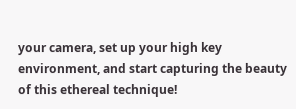your camera, set up your high key environment, and start capturing the beauty of this ethereal technique!